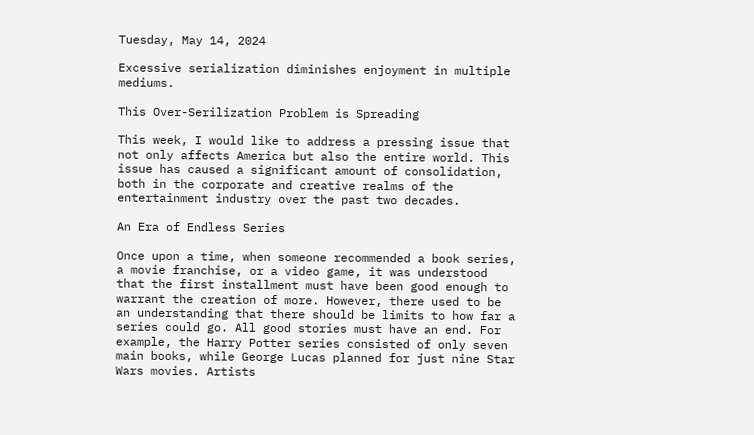Tuesday, May 14, 2024

Excessive serialization diminishes enjoyment in multiple mediums.

This Over-Serilization Problem is Spreading

This week, I would like to address a pressing issue that not only affects America but also the entire world. This issue has caused a significant amount of consolidation, both in the corporate and creative realms of the entertainment industry over the past two decades.

An Era of Endless Series

Once upon a time, when someone recommended a book series, a movie franchise, or a video game, it was understood that the first installment must have been good enough to warrant the creation of more. However, there used to be an understanding that there should be limits to how far a series could go. All good stories must have an end. For example, the Harry Potter series consisted of only seven main books, while George Lucas planned for just nine Star Wars movies. Artists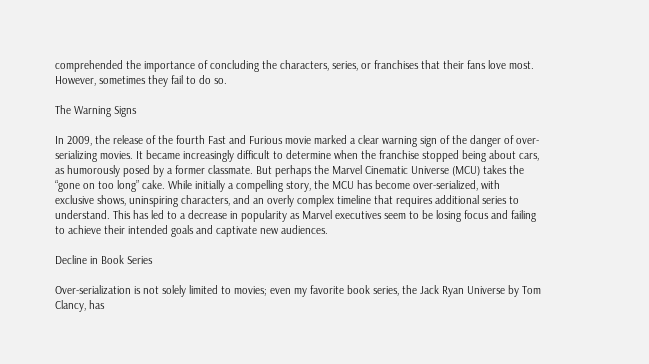comprehended the importance of concluding the characters, series, or franchises that their fans love most. However, sometimes they fail to do so.

The Warning Signs

In 2009, the release of the fourth Fast and Furious movie marked a clear warning sign of the danger of over-serializing movies. It became increasingly difficult to determine when the franchise stopped being about cars, as humorously posed by a former classmate. But perhaps the Marvel Cinematic Universe (MCU) takes the “gone on too long” cake. While initially a compelling story, the MCU has become over-serialized, with exclusive shows, uninspiring characters, and an overly complex timeline that requires additional series to understand. This has led to a decrease in popularity as Marvel executives seem to be losing focus and failing to achieve their intended goals and captivate new audiences.

Decline in Book Series

Over-serialization is not solely limited to movies; even my favorite book series, the Jack Ryan Universe by Tom Clancy, has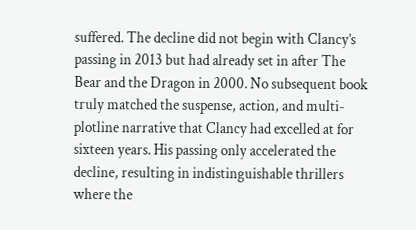suffered. The decline did not begin with Clancy’s passing in 2013 but had already set in after The Bear and the Dragon in 2000. No subsequent book truly matched the suspense, action, and multi-plotline narrative that Clancy had excelled at for sixteen years. His passing only accelerated the decline, resulting in indistinguishable thrillers where the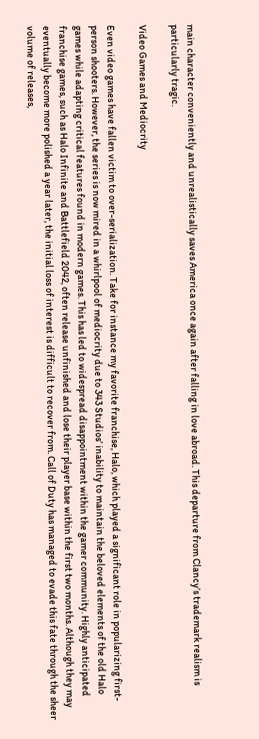main character conveniently and unrealistically saves America once again after falling in love abroad. This departure from Clancy’s trademark realism is particularly tragic.

Video Games and Mediocrity

Even video games have fallen victim to over-serialization. Take for instance my favorite franchise, Halo, which played a significant role in popularizing first-person shooters. However, the series is now mired in a whirlpool of mediocrity due to 343 Studios’ inability to maintain the beloved elements of the old Halo games while adapting critical features found in modern games. This has led to widespread disappointment within the gamer community. Highly anticipated franchise games, such as Halo Infinite and Battlefield 2042, often release unfinished and lose their player base within the first two months. Although they may eventually become more polished a year later, the initial loss of interest is difficult to recover from. Call of Duty has managed to evade this fate through the sheer volume of releases,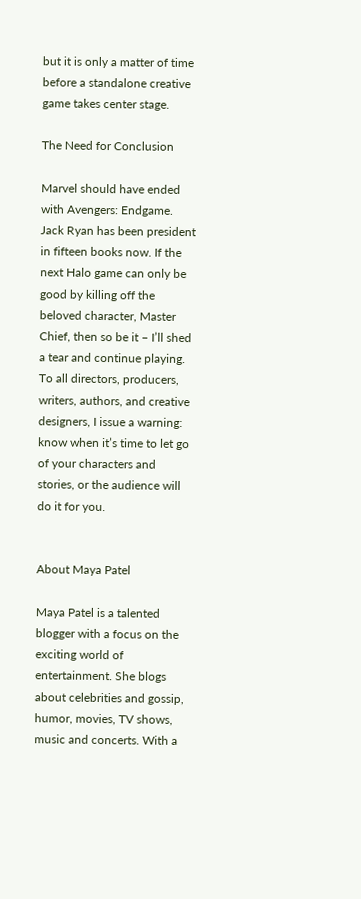but it is only a matter of time before a standalone creative game takes center stage.

The Need for Conclusion

Marvel should have ended with Avengers: Endgame. Jack Ryan has been president in fifteen books now. If the next Halo game can only be good by killing off the beloved character, Master Chief, then so be it – I’ll shed a tear and continue playing. To all directors, producers, writers, authors, and creative designers, I issue a warning: know when it’s time to let go of your characters and stories, or the audience will do it for you.


About Maya Patel

Maya Patel is a talented blogger with a focus on the exciting world of entertainment. She blogs about celebrities and gossip, humor, movies, TV shows, music and concerts. With a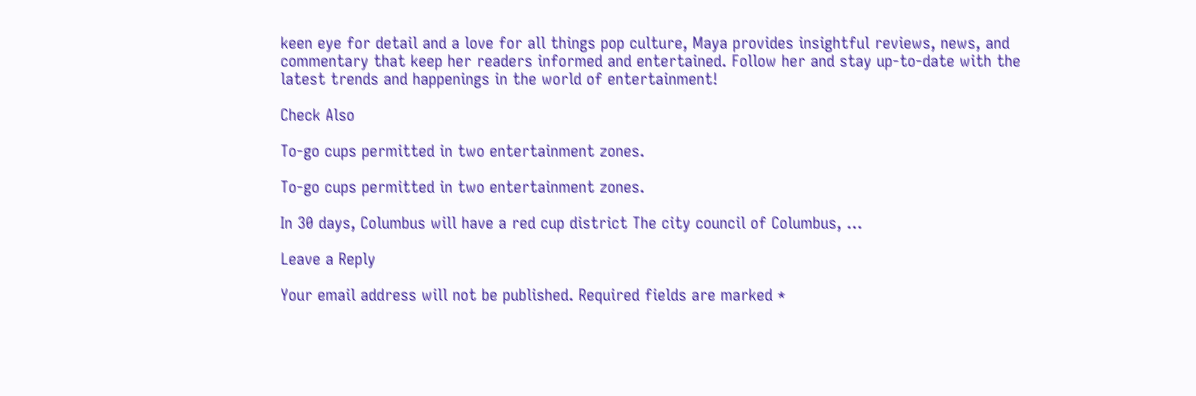keen eye for detail and a love for all things pop culture, Maya provides insightful reviews, news, and commentary that keep her readers informed and entertained. Follow her and stay up-to-date with the latest trends and happenings in the world of entertainment!

Check Also

To-go cups permitted in two entertainment zones.

To-go cups permitted in two entertainment zones.

In 30 days, Columbus will have a red cup district The city council of Columbus, …

Leave a Reply

Your email address will not be published. Required fields are marked *